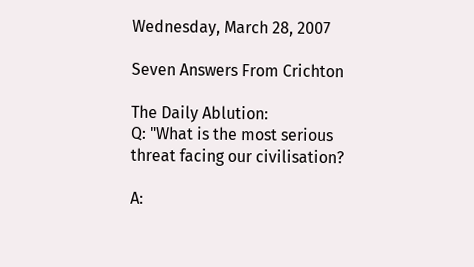Wednesday, March 28, 2007

Seven Answers From Crichton

The Daily Ablution:
Q: "What is the most serious threat facing our civilisation?

A: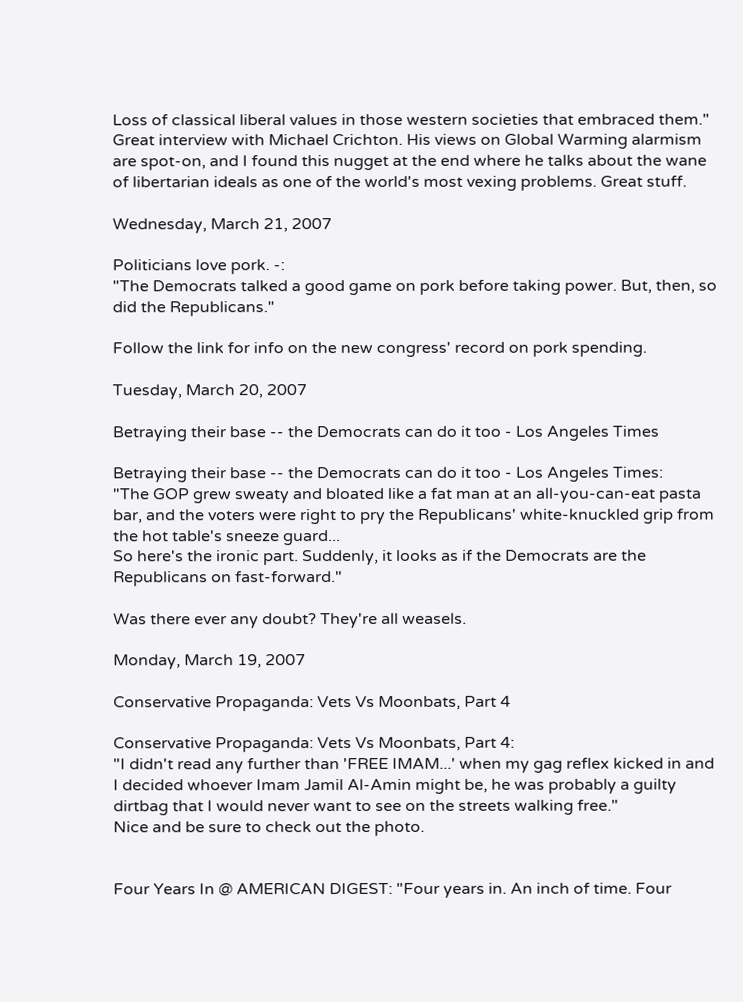Loss of classical liberal values in those western societies that embraced them."
Great interview with Michael Crichton. His views on Global Warming alarmism are spot-on, and I found this nugget at the end where he talks about the wane of libertarian ideals as one of the world's most vexing problems. Great stuff.

Wednesday, March 21, 2007

Politicians love pork. -:
"The Democrats talked a good game on pork before taking power. But, then, so did the Republicans."

Follow the link for info on the new congress' record on pork spending.

Tuesday, March 20, 2007

Betraying their base -- the Democrats can do it too - Los Angeles Times

Betraying their base -- the Democrats can do it too - Los Angeles Times:
"The GOP grew sweaty and bloated like a fat man at an all-you-can-eat pasta bar, and the voters were right to pry the Republicans' white-knuckled grip from the hot table's sneeze guard...
So here's the ironic part. Suddenly, it looks as if the Democrats are the Republicans on fast-forward."

Was there ever any doubt? They're all weasels.

Monday, March 19, 2007

Conservative Propaganda: Vets Vs Moonbats, Part 4

Conservative Propaganda: Vets Vs Moonbats, Part 4:
"I didn't read any further than 'FREE IMAM...' when my gag reflex kicked in and I decided whoever Imam Jamil Al-Amin might be, he was probably a guilty dirtbag that I would never want to see on the streets walking free."
Nice and be sure to check out the photo.


Four Years In @ AMERICAN DIGEST: "Four years in. An inch of time. Four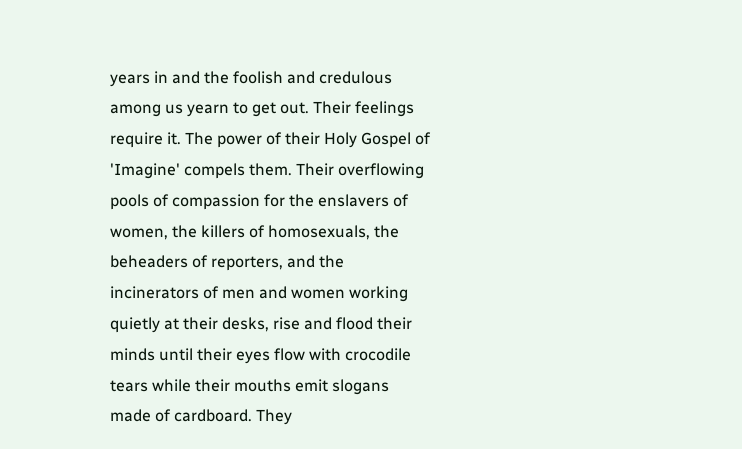years in and the foolish and credulous among us yearn to get out. Their feelings require it. The power of their Holy Gospel of 'Imagine' compels them. Their overflowing pools of compassion for the enslavers of women, the killers of homosexuals, the beheaders of reporters, and the incinerators of men and women working quietly at their desks, rise and flood their minds until their eyes flow with crocodile tears while their mouths emit slogans made of cardboard. They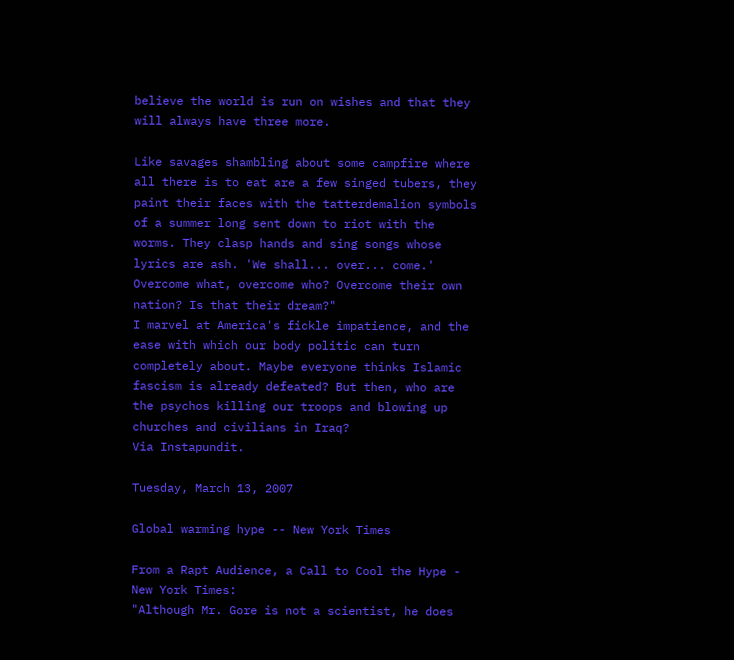believe the world is run on wishes and that they will always have three more.

Like savages shambling about some campfire where all there is to eat are a few singed tubers, they paint their faces with the tatterdemalion symbols of a summer long sent down to riot with the worms. They clasp hands and sing songs whose lyrics are ash. 'We shall... over... come.' Overcome what, overcome who? Overcome their own nation? Is that their dream?"
I marvel at America's fickle impatience, and the ease with which our body politic can turn completely about. Maybe everyone thinks Islamic fascism is already defeated? But then, who are the psychos killing our troops and blowing up churches and civilians in Iraq?
Via Instapundit.

Tuesday, March 13, 2007

Global warming hype -- New York Times

From a Rapt Audience, a Call to Cool the Hype - New York Times:
"Although Mr. Gore is not a scientist, he does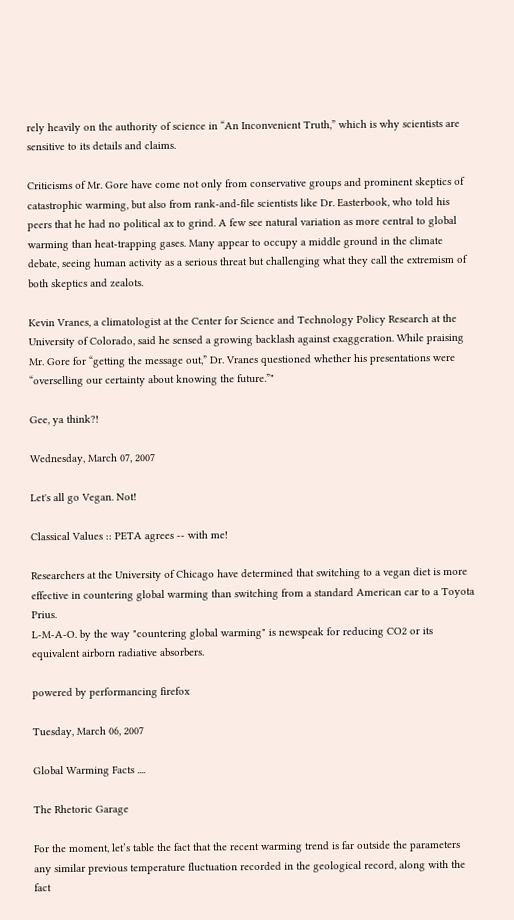rely heavily on the authority of science in “An Inconvenient Truth,” which is why scientists are sensitive to its details and claims.

Criticisms of Mr. Gore have come not only from conservative groups and prominent skeptics of catastrophic warming, but also from rank-and-file scientists like Dr. Easterbook, who told his peers that he had no political ax to grind. A few see natural variation as more central to global warming than heat-trapping gases. Many appear to occupy a middle ground in the climate debate, seeing human activity as a serious threat but challenging what they call the extremism of both skeptics and zealots.

Kevin Vranes, a climatologist at the Center for Science and Technology Policy Research at the University of Colorado, said he sensed a growing backlash against exaggeration. While praising Mr. Gore for “getting the message out,” Dr. Vranes questioned whether his presentations were “overselling our certainty about knowing the future.”"

Gee, ya think?!

Wednesday, March 07, 2007

Let's all go Vegan. Not!

Classical Values :: PETA agrees -- with me!

Researchers at the University of Chicago have determined that switching to a vegan diet is more effective in countering global warming than switching from a standard American car to a Toyota Prius.
L-M-A-O. by the way "countering global warming" is newspeak for reducing CO2 or its equivalent airborn radiative absorbers.

powered by performancing firefox

Tuesday, March 06, 2007

Global Warming Facts ....

The Rhetoric Garage

For the moment, let’s table the fact that the recent warming trend is far outside the parameters any similar previous temperature fluctuation recorded in the geological record, along with the fact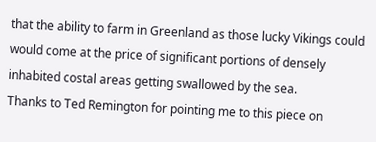that the ability to farm in Greenland as those lucky Vikings could would come at the price of significant portions of densely inhabited costal areas getting swallowed by the sea.
Thanks to Ted Remington for pointing me to this piece on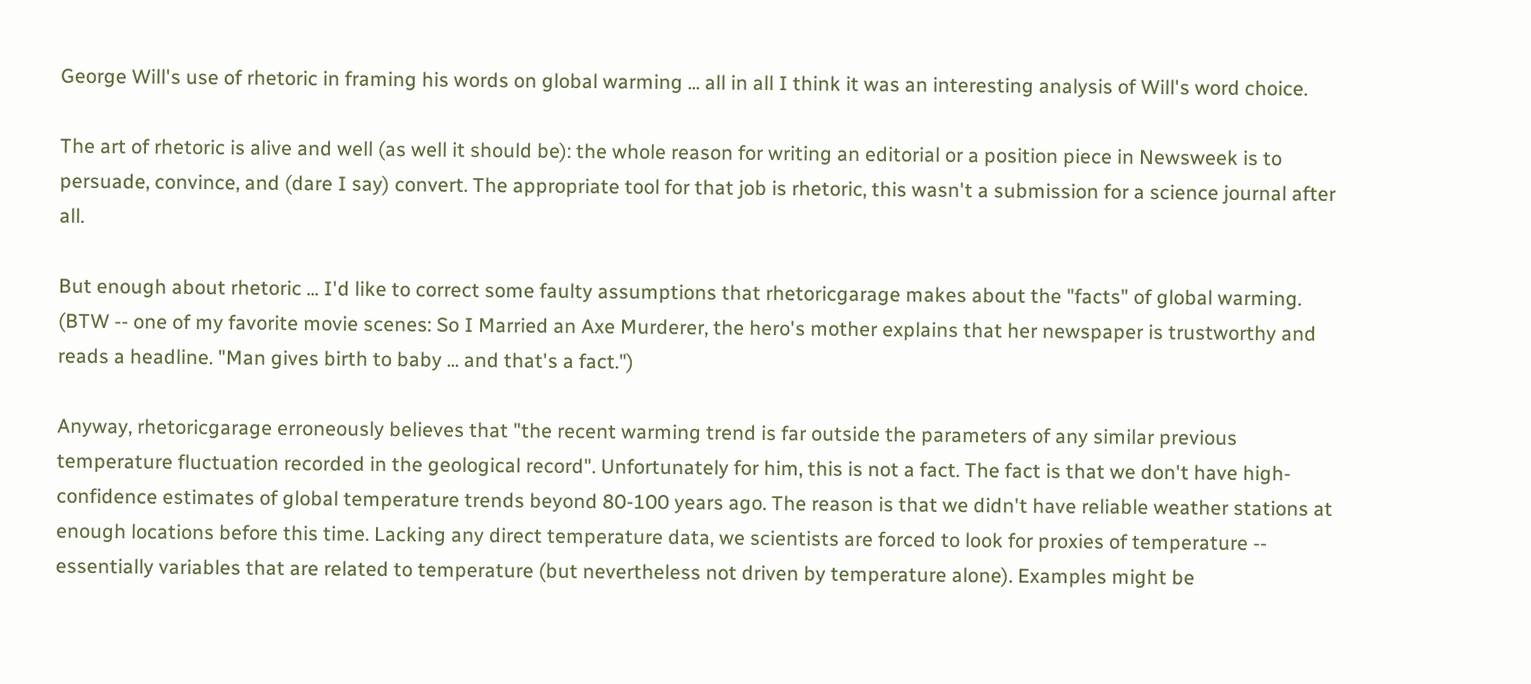George Will's use of rhetoric in framing his words on global warming ... all in all I think it was an interesting analysis of Will's word choice.

The art of rhetoric is alive and well (as well it should be): the whole reason for writing an editorial or a position piece in Newsweek is to persuade, convince, and (dare I say) convert. The appropriate tool for that job is rhetoric, this wasn't a submission for a science journal after all.

But enough about rhetoric ... I'd like to correct some faulty assumptions that rhetoricgarage makes about the "facts" of global warming. (BTW -- one of my favorite movie scenes: So I Married an Axe Murderer, the hero's mother explains that her newspaper is trustworthy and reads a headline. "Man gives birth to baby ... and that's a fact.")

Anyway, rhetoricgarage erroneously believes that "the recent warming trend is far outside the parameters of any similar previous temperature fluctuation recorded in the geological record". Unfortunately for him, this is not a fact. The fact is that we don't have high-confidence estimates of global temperature trends beyond 80-100 years ago. The reason is that we didn't have reliable weather stations at enough locations before this time. Lacking any direct temperature data, we scientists are forced to look for proxies of temperature -- essentially variables that are related to temperature (but nevertheless not driven by temperature alone). Examples might be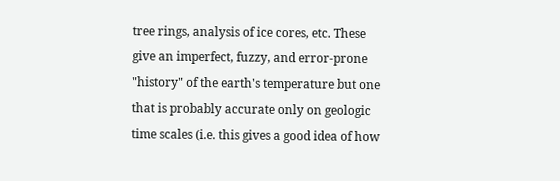tree rings, analysis of ice cores, etc. These give an imperfect, fuzzy, and error-prone "history" of the earth's temperature but one that is probably accurate only on geologic time scales (i.e. this gives a good idea of how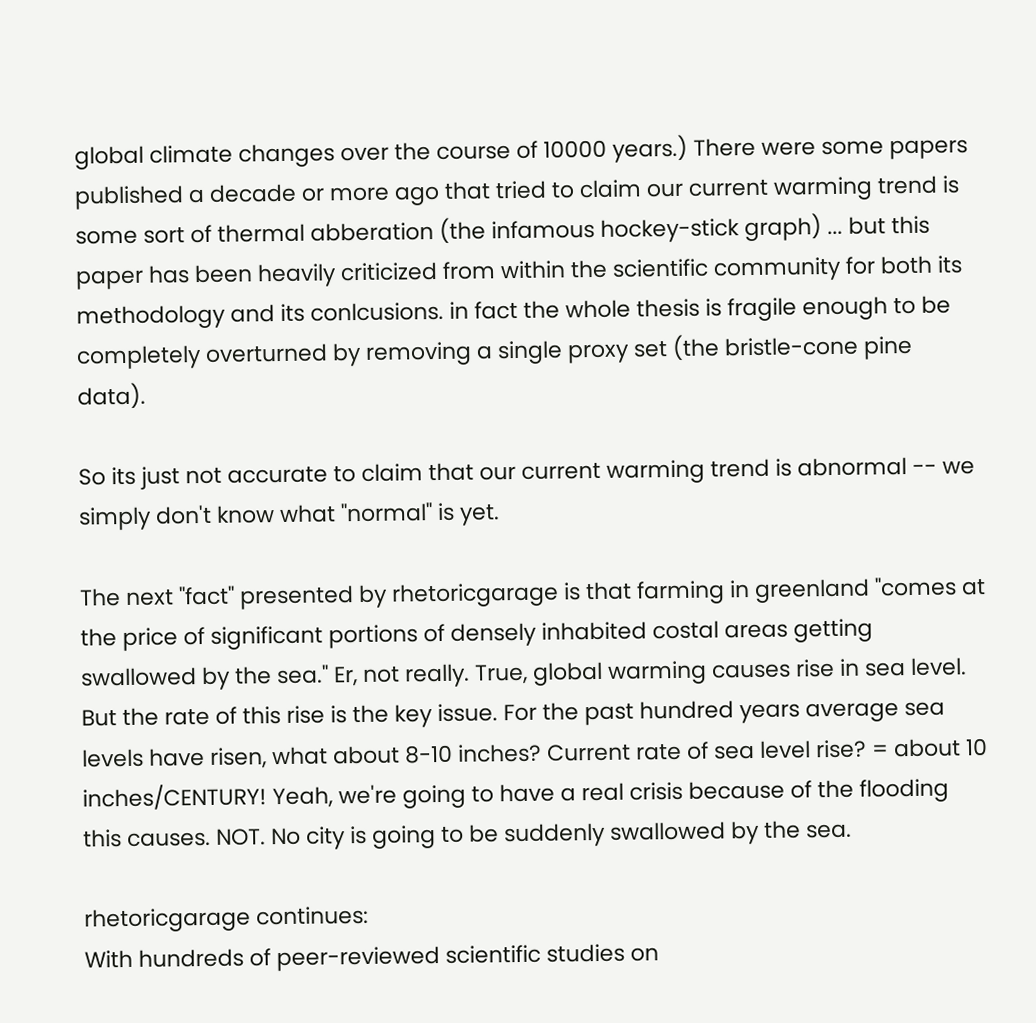global climate changes over the course of 10000 years.) There were some papers published a decade or more ago that tried to claim our current warming trend is some sort of thermal abberation (the infamous hockey-stick graph) ... but this paper has been heavily criticized from within the scientific community for both its methodology and its conlcusions. in fact the whole thesis is fragile enough to be completely overturned by removing a single proxy set (the bristle-cone pine data).

So its just not accurate to claim that our current warming trend is abnormal -- we simply don't know what "normal" is yet.

The next "fact" presented by rhetoricgarage is that farming in greenland "comes at the price of significant portions of densely inhabited costal areas getting swallowed by the sea." Er, not really. True, global warming causes rise in sea level. But the rate of this rise is the key issue. For the past hundred years average sea levels have risen, what about 8-10 inches? Current rate of sea level rise? = about 10 inches/CENTURY! Yeah, we're going to have a real crisis because of the flooding this causes. NOT. No city is going to be suddenly swallowed by the sea.

rhetoricgarage continues:
With hundreds of peer-reviewed scientific studies on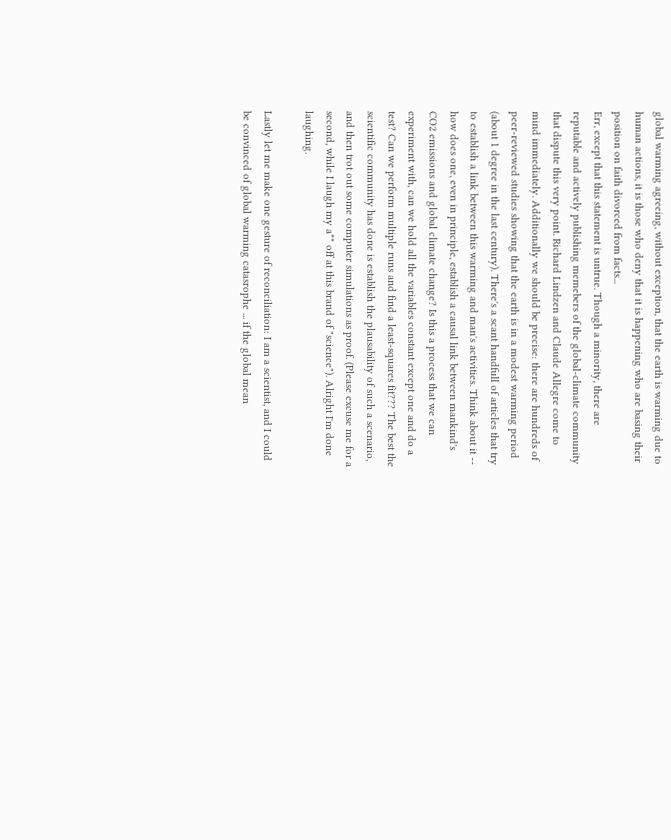global warming agreeing, without exception, that the earth is warming due to human actions, it is those who deny that it is happening who are basing their position on faith divorced from facts...
Err, except that this statement is untrue. Though a minority, there are reputable and actively publishing memebers of the global-climate community that dispute this very point. Richard Lindzen and Claude Allegre come to mind immediately. Additionally we should be precise: there are hundreds of peer-reviewed studies showing that the earth is in a modest warming period (about 1 degree in the last century). There's a scant handfull of articles that try to establish a link between this warming and man's activities. Think about it -- how does one, even in principle, establish a causal link between mankind's CO2 emissions and global climate change? Is this a process that we can experiment with, can we hold all the variables constant except one and do a test? Can we perform multiple runs and find a least-squares fit??? The best the scientific community has done is establish the plausability of such a scenario, and then trot out some computer simulations as proof. (Please excuse me for a second, while I laugh my a** off at this brand of "science"). Alright I'm done laughing.

Lastly let me make one gesture of reconciliation: I am a scientist, and I could be convinced of global warming catasrophe ... if the global mean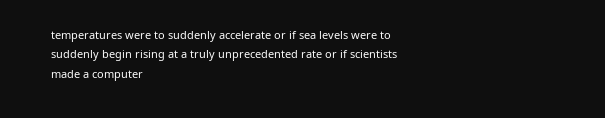temperatures were to suddenly accelerate or if sea levels were to suddenly begin rising at a truly unprecedented rate or if scientists made a computer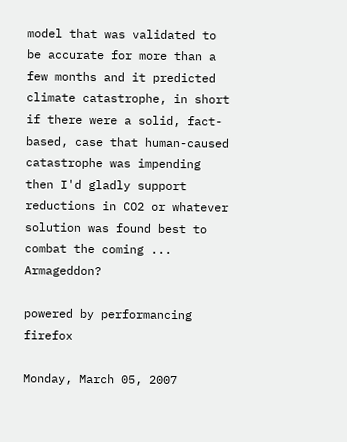model that was validated to be accurate for more than a few months and it predicted climate catastrophe, in short if there were a solid, fact-based, case that human-caused catastrophe was impending then I'd gladly support reductions in CO2 or whatever solution was found best to combat the coming ... Armageddon?

powered by performancing firefox

Monday, March 05, 2007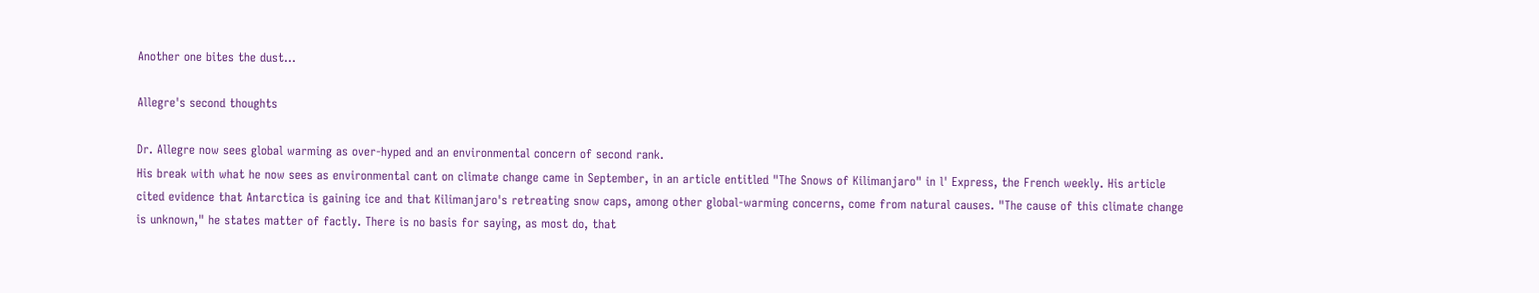Another one bites the dust...

Allegre's second thoughts

Dr. Allegre now sees global warming as over-hyped and an environmental concern of second rank.
His break with what he now sees as environmental cant on climate change came in September, in an article entitled "The Snows of Kilimanjaro" in l' Express, the French weekly. His article cited evidence that Antarctica is gaining ice and that Kilimanjaro's retreating snow caps, among other global-warming concerns, come from natural causes. "The cause of this climate change is unknown," he states matter of factly. There is no basis for saying, as most do, that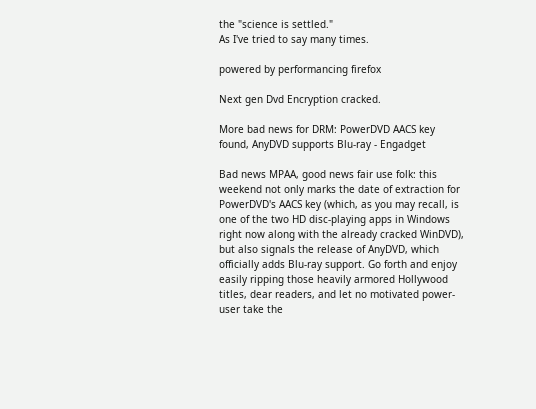the "science is settled."
As I've tried to say many times.

powered by performancing firefox

Next gen Dvd Encryption cracked.

More bad news for DRM: PowerDVD AACS key found, AnyDVD supports Blu-ray - Engadget

Bad news MPAA, good news fair use folk: this weekend not only marks the date of extraction for PowerDVD's AACS key (which, as you may recall, is one of the two HD disc-playing apps in Windows right now along with the already cracked WinDVD), but also signals the release of AnyDVD, which officially adds Blu-ray support. Go forth and enjoy easily ripping those heavily armored Hollywood titles, dear readers, and let no motivated power-user take the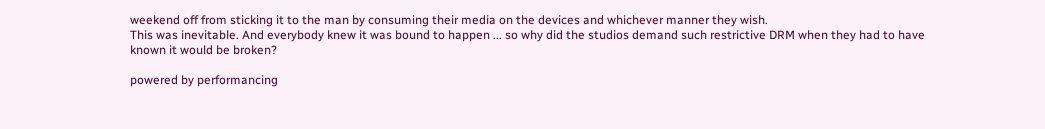weekend off from sticking it to the man by consuming their media on the devices and whichever manner they wish.
This was inevitable. And everybody knew it was bound to happen ... so why did the studios demand such restrictive DRM when they had to have known it would be broken?

powered by performancing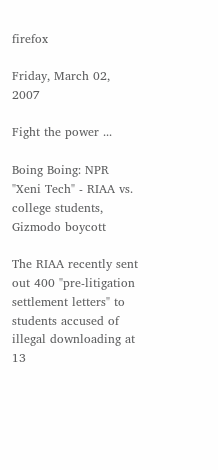firefox

Friday, March 02, 2007

Fight the power ...

Boing Boing: NPR "Xeni Tech" - RIAA vs. college students, Gizmodo boycott

The RIAA recently sent out 400 "pre-litigation settlement letters" to students accused of illegal downloading at 13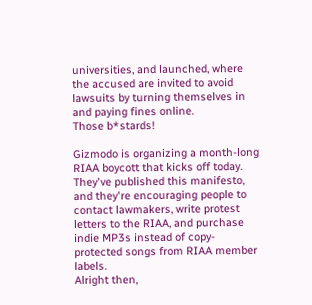universities, and launched, where the accused are invited to avoid lawsuits by turning themselves in and paying fines online.
Those b*stards!

Gizmodo is organizing a month-long RIAA boycott that kicks off today. They've published this manifesto, and they're encouraging people to contact lawmakers, write protest letters to the RIAA, and purchase indie MP3s instead of copy-protected songs from RIAA member labels.
Alright then,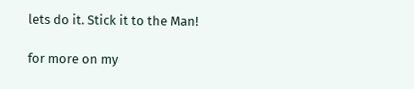lets do it. Stick it to the Man!

for more on my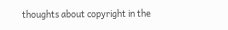thoughts about copyright in the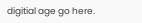digitial age go here.